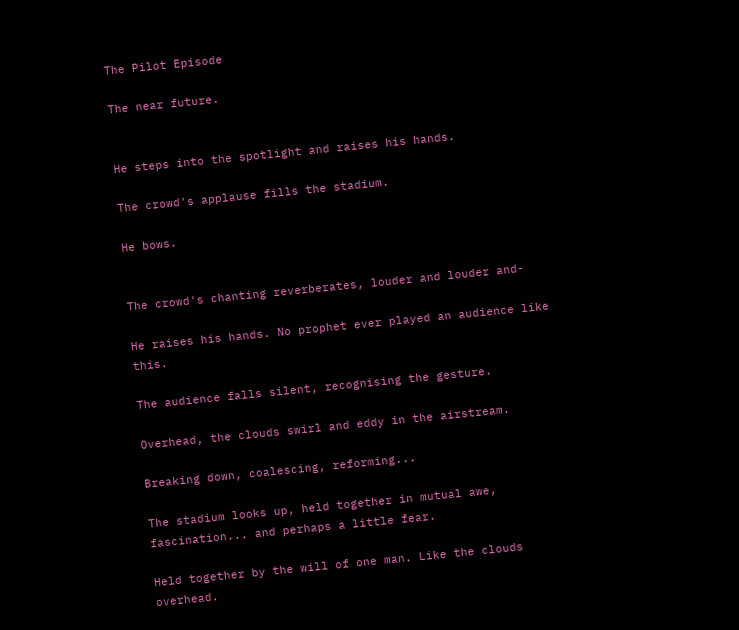The Pilot Episode

The near future.


He steps into the spotlight and raises his hands.

The crowd's applause fills the stadium.

He bows.


The crowd's chanting reverberates, louder and louder and-

He raises his hands. No prophet ever played an audience like this.

The audience falls silent, recognising the gesture.

Overhead, the clouds swirl and eddy in the airstream.

Breaking down, coalescing, reforming...

The stadium looks up, held together in mutual awe, fascination... and perhaps a little fear.

Held together by the will of one man. Like the clouds overhead.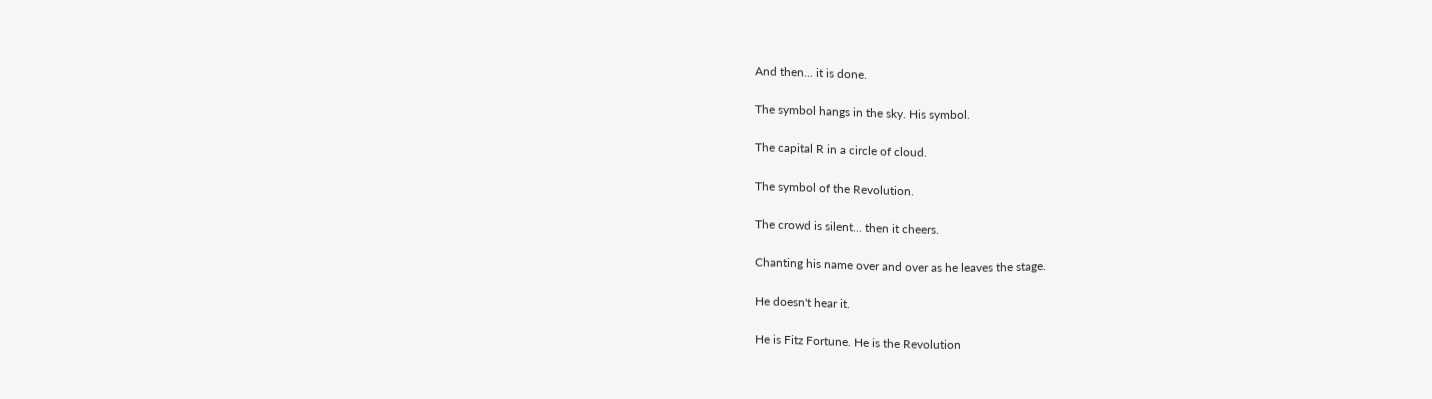And then... it is done.

The symbol hangs in the sky. His symbol.

The capital R in a circle of cloud.

The symbol of the Revolution.

The crowd is silent... then it cheers.

Chanting his name over and over as he leaves the stage.

He doesn't hear it.

He is Fitz Fortune. He is the Revolution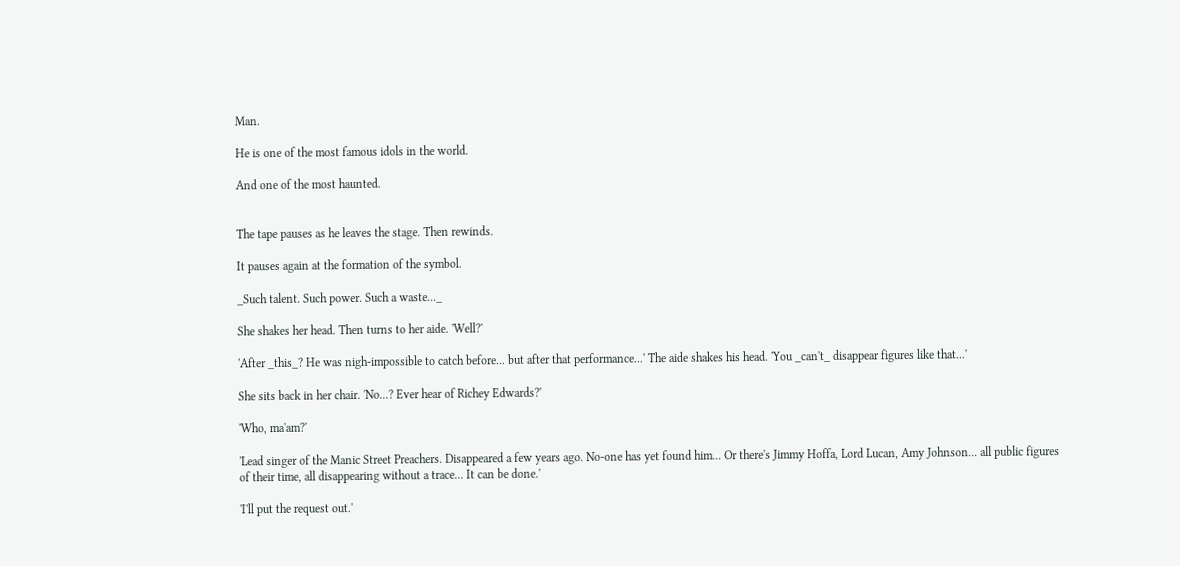Man.

He is one of the most famous idols in the world.

And one of the most haunted.


The tape pauses as he leaves the stage. Then rewinds.

It pauses again at the formation of the symbol.

_Such talent. Such power. Such a waste..._

She shakes her head. Then turns to her aide. 'Well?'

'After _this_? He was nigh-impossible to catch before... but after that performance...' The aide shakes his head. 'You _can't_ disappear figures like that...'

She sits back in her chair. 'No...? Ever hear of Richey Edwards?'

'Who, ma'am?'

'Lead singer of the Manic Street Preachers. Disappeared a few years ago. No-one has yet found him... Or there's Jimmy Hoffa, Lord Lucan, Amy Johnson... all public figures of their time, all disappearing without a trace... It can be done.'

'I'll put the request out.'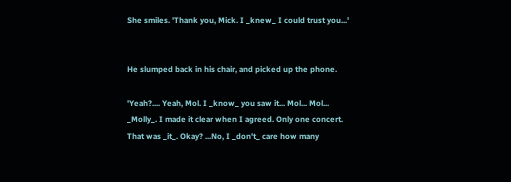She smiles. 'Thank you, Mick. I _knew_ I could trust you...'


He slumped back in his chair, and picked up the phone.

'Yeah?.... Yeah, Mol. I _know_ you saw it... Mol... Mol... _Molly_. I made it clear when I agreed. Only one concert. That was _it_. Okay? ...No, I _don't_ care how many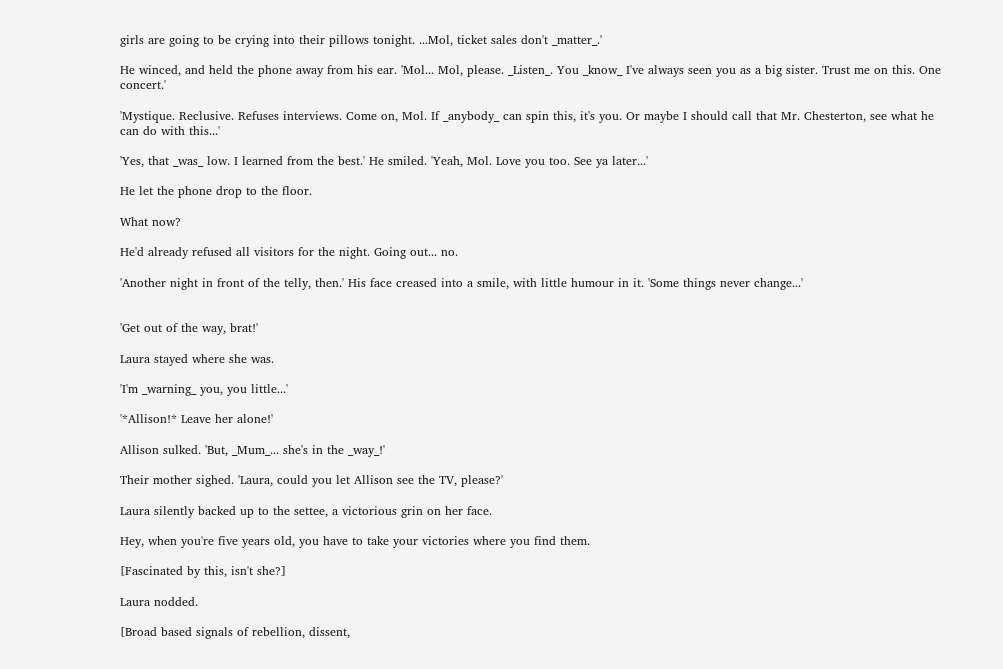girls are going to be crying into their pillows tonight. ...Mol, ticket sales don't _matter_.'

He winced, and held the phone away from his ear. 'Mol... Mol, please. _Listen_. You _know_ I've always seen you as a big sister. Trust me on this. One concert.'

'Mystique. Reclusive. Refuses interviews. Come on, Mol. If _anybody_ can spin this, it's you. Or maybe I should call that Mr. Chesterton, see what he can do with this...'

'Yes, that _was_ low. I learned from the best.' He smiled. 'Yeah, Mol. Love you too. See ya later...'

He let the phone drop to the floor.

What now?

He'd already refused all visitors for the night. Going out... no.

'Another night in front of the telly, then.' His face creased into a smile, with little humour in it. 'Some things never change...'


'Get out of the way, brat!'

Laura stayed where she was.

'I'm _warning_ you, you little...'

'*Allison!* Leave her alone!'

Allison sulked. 'But, _Mum_... she's in the _way_!'

Their mother sighed. 'Laura, could you let Allison see the TV, please?'

Laura silently backed up to the settee, a victorious grin on her face.

Hey, when you're five years old, you have to take your victories where you find them.

[Fascinated by this, isn't she?]

Laura nodded.

[Broad based signals of rebellion, dissent,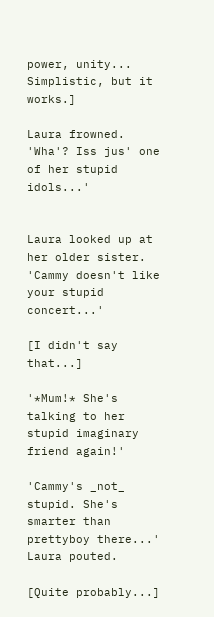power, unity... Simplistic, but it works.]

Laura frowned. 'Wha'? Iss jus' one of her stupid idols...'


Laura looked up at her older sister. 'Cammy doesn't like your stupid concert...'

[I didn't say that...]

'*Mum!* She's talking to her stupid imaginary friend again!'

'Cammy's _not_ stupid. She's smarter than prettyboy there...' Laura pouted.

[Quite probably...]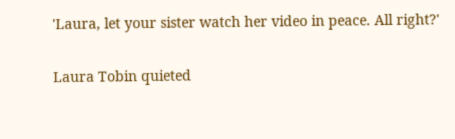'Laura, let your sister watch her video in peace. All right?'

Laura Tobin quieted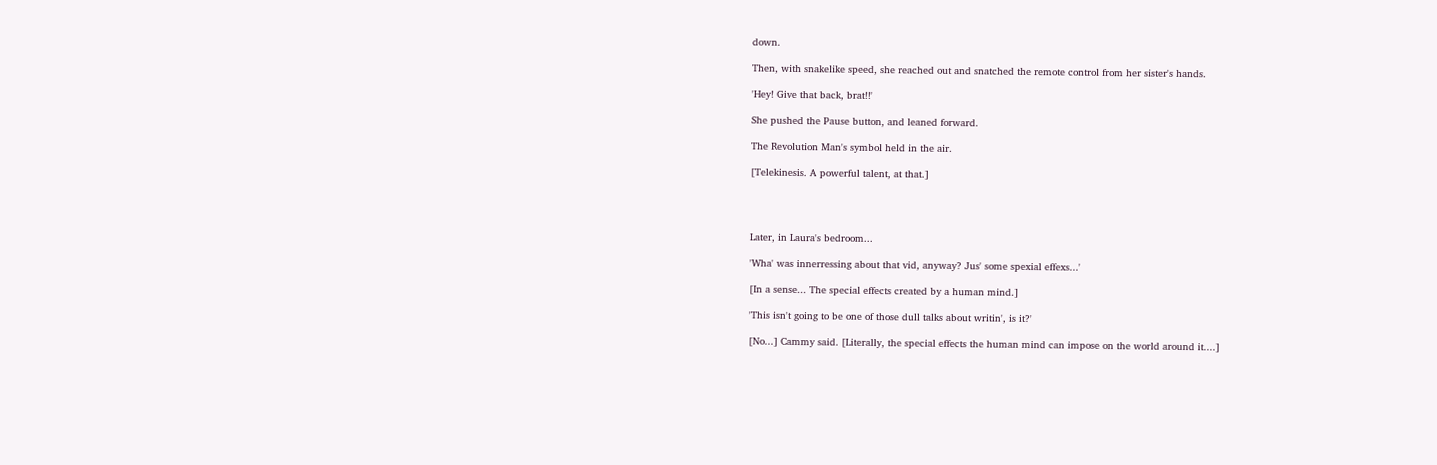down.

Then, with snakelike speed, she reached out and snatched the remote control from her sister's hands.

'Hey! Give that back, brat!!'

She pushed the Pause button, and leaned forward.

The Revolution Man's symbol held in the air.

[Telekinesis. A powerful talent, at that.]




Later, in Laura's bedroom...

'Wha' was innerressing about that vid, anyway? Jus' some spexial effexs...'

[In a sense... The special effects created by a human mind.]

'This isn't going to be one of those dull talks about writin', is it?'

[No...] Cammy said. [Literally, the special effects the human mind can impose on the world around it....]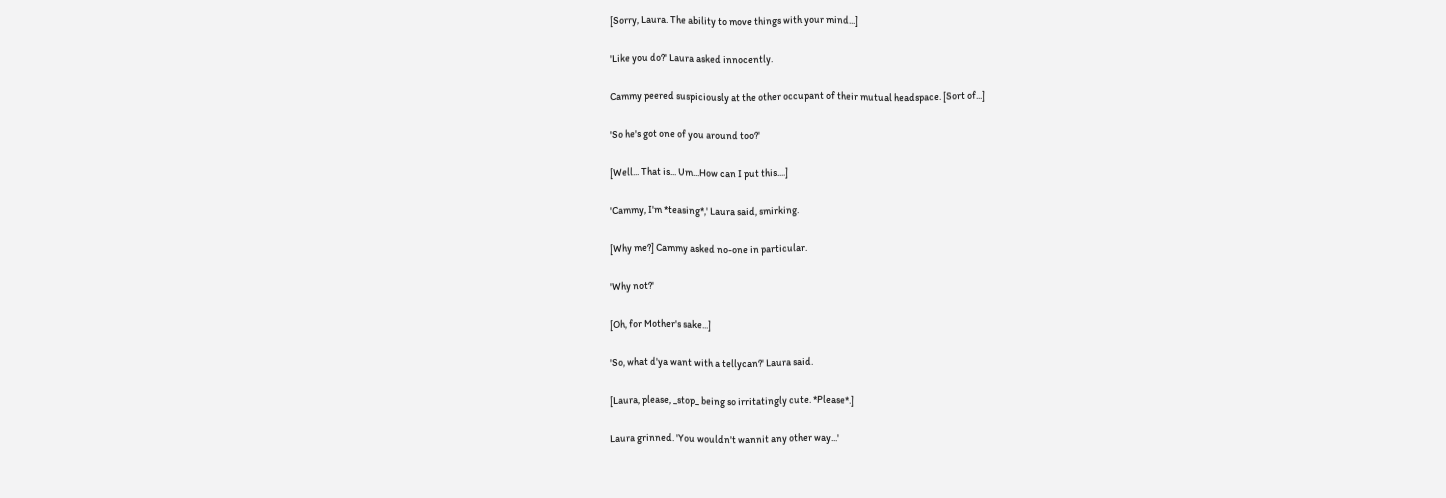[Sorry, Laura. The ability to move things with your mind...]

'Like you do?' Laura asked innocently.

Cammy peered suspiciously at the other occupant of their mutual headspace. [Sort of...]

'So he's got one of you around too?'

[Well... That is... Um...How can I put this....]

'Cammy, I'm *teasing*,' Laura said, smirking.

[Why me?] Cammy asked no-one in particular.

'Why not?'

[Oh, for Mother's sake...]

'So, what d'ya want with a tellycan?' Laura said.

[Laura, please, _stop_ being so irritatingly cute. *Please*.]

Laura grinned. 'You wouldn't wannit any other way...'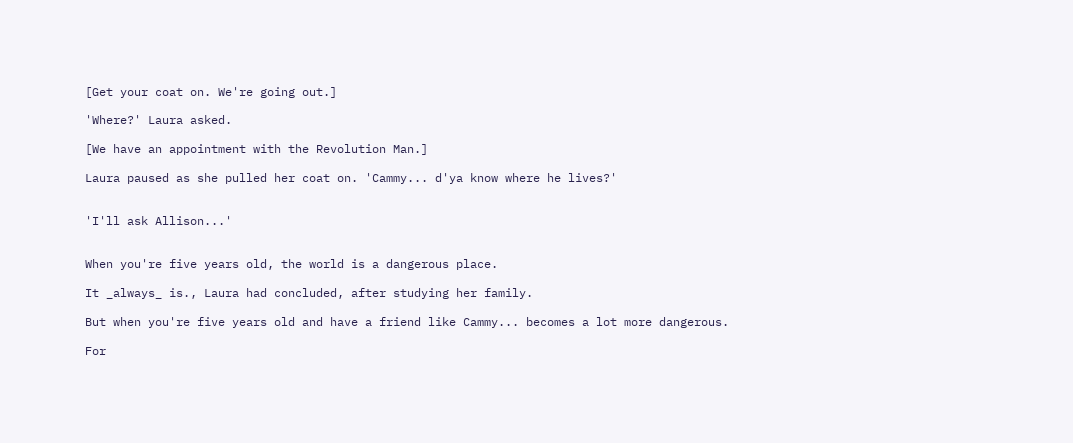[Get your coat on. We're going out.]

'Where?' Laura asked.

[We have an appointment with the Revolution Man.]

Laura paused as she pulled her coat on. 'Cammy... d'ya know where he lives?'


'I'll ask Allison...'


When you're five years old, the world is a dangerous place.

It _always_ is., Laura had concluded, after studying her family.

But when you're five years old and have a friend like Cammy... becomes a lot more dangerous.

For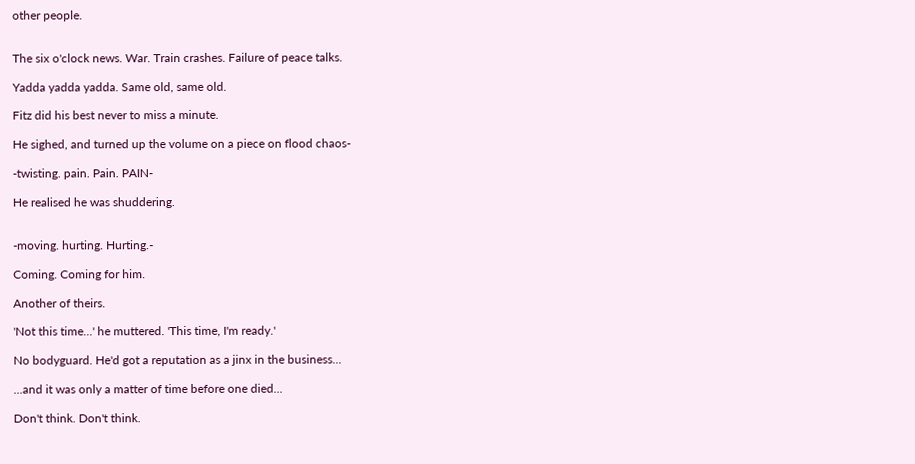other people.


The six o'clock news. War. Train crashes. Failure of peace talks.

Yadda yadda yadda. Same old, same old.

Fitz did his best never to miss a minute.

He sighed, and turned up the volume on a piece on flood chaos-

-twisting. pain. Pain. PAIN-

He realised he was shuddering.


-moving. hurting. Hurting.-

Coming. Coming for him.

Another of theirs.

'Not this time...' he muttered. 'This time, I'm ready.'

No bodyguard. He'd got a reputation as a jinx in the business...

...and it was only a matter of time before one died...

Don't think. Don't think.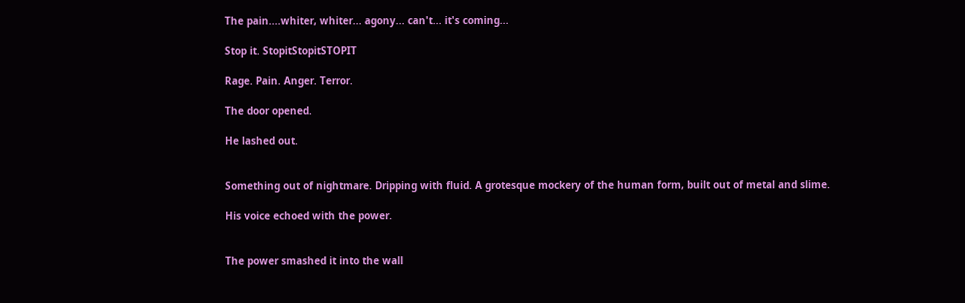The pain....whiter, whiter... agony... can't... it's coming...

Stop it. StopitStopitSTOPIT

Rage. Pain. Anger. Terror.

The door opened.

He lashed out.


Something out of nightmare. Dripping with fluid. A grotesque mockery of the human form, built out of metal and slime.

His voice echoed with the power.


The power smashed it into the wall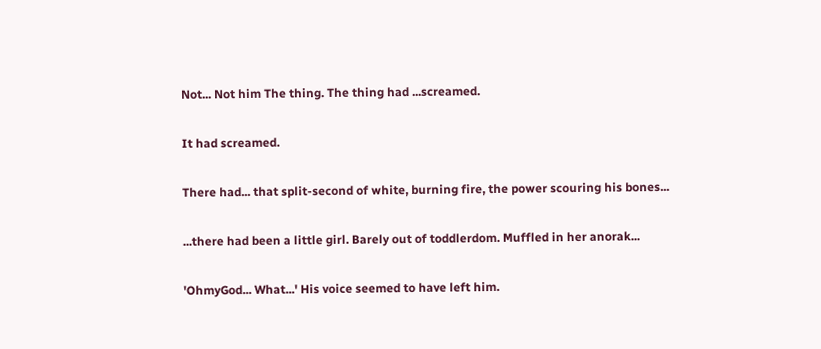Not... Not him The thing. The thing had ...screamed.

It had screamed.

There had... that split-second of white, burning fire, the power scouring his bones...

...there had been a little girl. Barely out of toddlerdom. Muffled in her anorak...

'OhmyGod... What...' His voice seemed to have left him.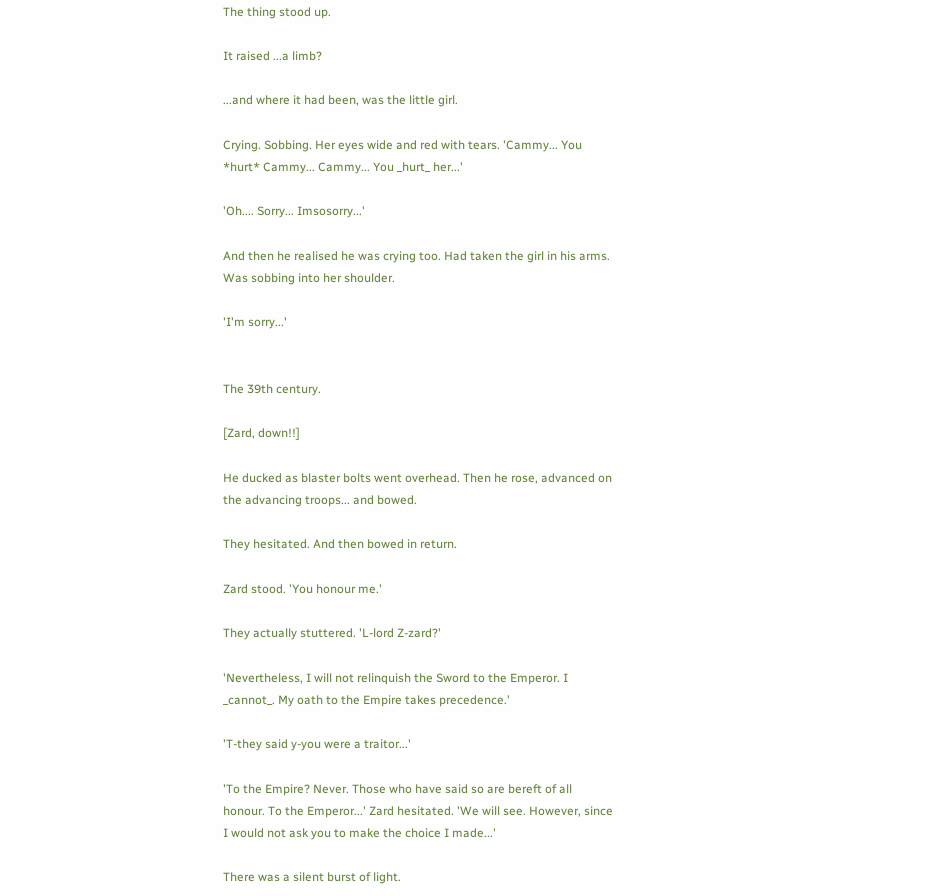The thing stood up.

It raised ...a limb?

...and where it had been, was the little girl.

Crying. Sobbing. Her eyes wide and red with tears. 'Cammy... You *hurt* Cammy... Cammy... You _hurt_ her...'

'Oh.... Sorry... Imsosorry...'

And then he realised he was crying too. Had taken the girl in his arms. Was sobbing into her shoulder.

'I'm sorry...'


The 39th century.

[Zard, down!!]

He ducked as blaster bolts went overhead. Then he rose, advanced on the advancing troops... and bowed.

They hesitated. And then bowed in return.

Zard stood. 'You honour me.'

They actually stuttered. 'L-lord Z-zard?'

'Nevertheless, I will not relinquish the Sword to the Emperor. I _cannot_. My oath to the Empire takes precedence.'

'T-they said y-you were a traitor...'

'To the Empire? Never. Those who have said so are bereft of all honour. To the Emperor...' Zard hesitated. 'We will see. However, since I would not ask you to make the choice I made...'

There was a silent burst of light.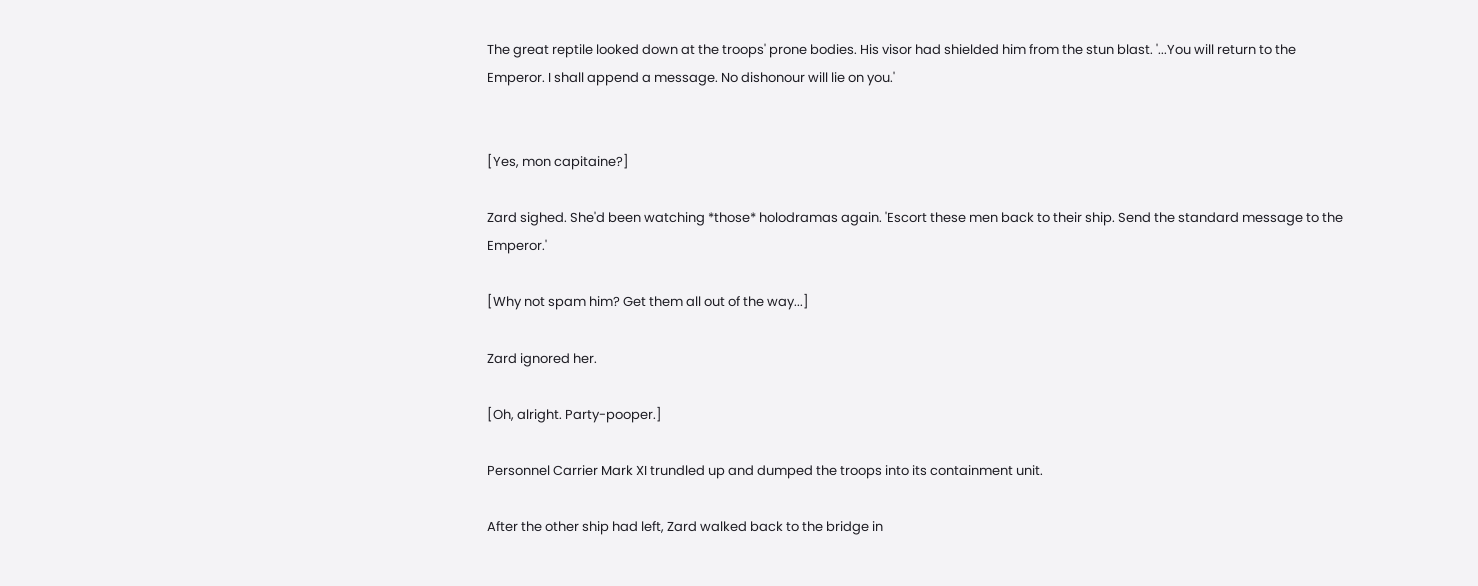The great reptile looked down at the troops' prone bodies. His visor had shielded him from the stun blast. '...You will return to the Emperor. I shall append a message. No dishonour will lie on you.'


[Yes, mon capitaine?]

Zard sighed. She'd been watching *those* holodramas again. 'Escort these men back to their ship. Send the standard message to the Emperor.'

[Why not spam him? Get them all out of the way...]

Zard ignored her.

[Oh, alright. Party-pooper.]

Personnel Carrier Mark XI trundled up and dumped the troops into its containment unit.

After the other ship had left, Zard walked back to the bridge in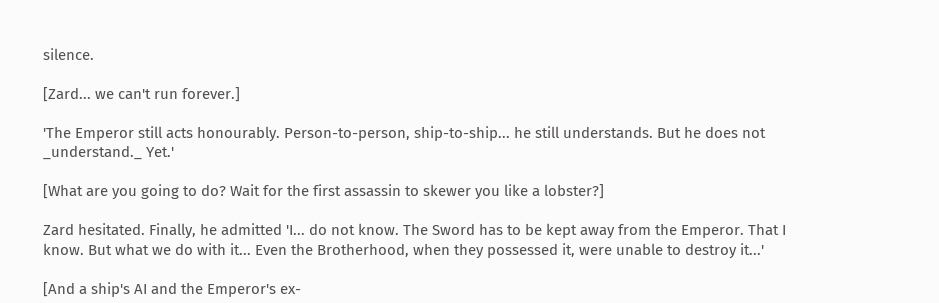silence.

[Zard... we can't run forever.]

'The Emperor still acts honourably. Person-to-person, ship-to-ship... he still understands. But he does not _understand._ Yet.'

[What are you going to do? Wait for the first assassin to skewer you like a lobster?]

Zard hesitated. Finally, he admitted 'I... do not know. The Sword has to be kept away from the Emperor. That I know. But what we do with it... Even the Brotherhood, when they possessed it, were unable to destroy it...'

[And a ship's AI and the Emperor's ex-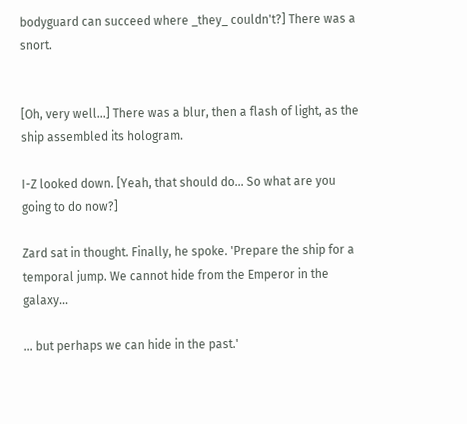bodyguard can succeed where _they_ couldn't?] There was a snort.


[Oh, very well...] There was a blur, then a flash of light, as the ship assembled its hologram.

I-Z looked down. [Yeah, that should do... So what are you going to do now?]

Zard sat in thought. Finally, he spoke. 'Prepare the ship for a temporal jump. We cannot hide from the Emperor in the galaxy...

... but perhaps we can hide in the past.'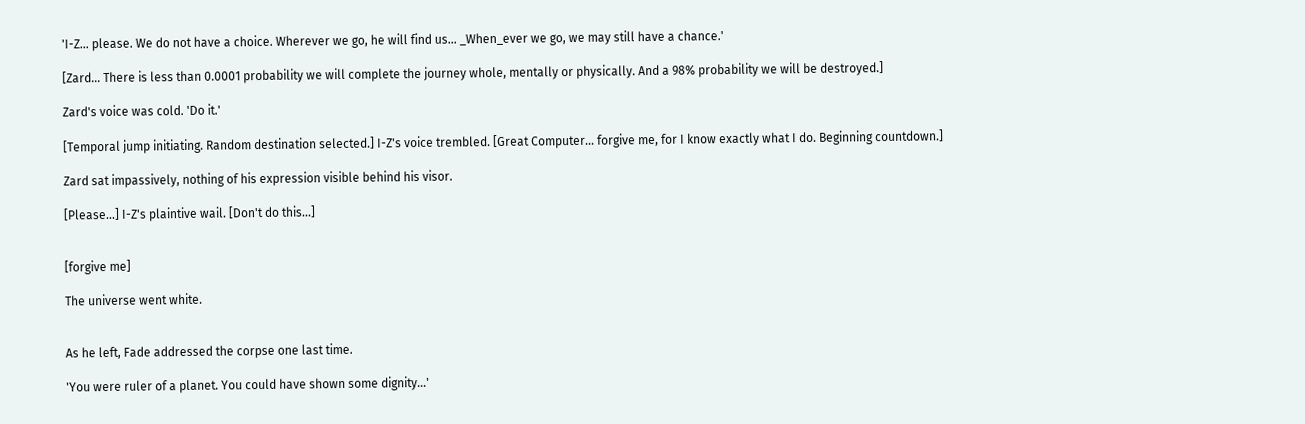'I-Z... please. We do not have a choice. Wherever we go, he will find us... _When_ever we go, we may still have a chance.'

[Zard... There is less than 0.0001 probability we will complete the journey whole, mentally or physically. And a 98% probability we will be destroyed.]

Zard's voice was cold. 'Do it.'

[Temporal jump initiating. Random destination selected.] I-Z's voice trembled. [Great Computer... forgive me, for I know exactly what I do. Beginning countdown.]

Zard sat impassively, nothing of his expression visible behind his visor.

[Please...] I-Z's plaintive wail. [Don't do this...]


[forgive me]

The universe went white.


As he left, Fade addressed the corpse one last time.

'You were ruler of a planet. You could have shown some dignity...'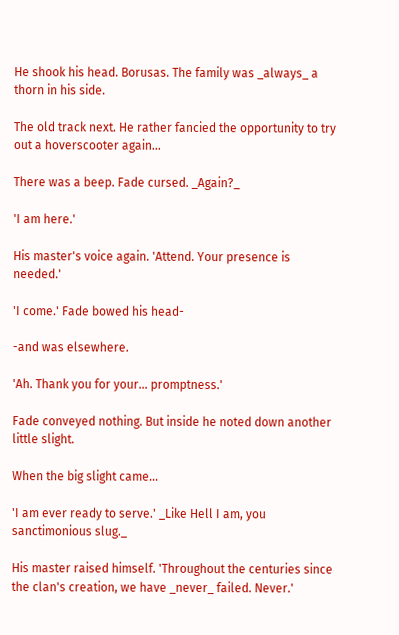He shook his head. Borusas. The family was _always_ a thorn in his side.

The old track next. He rather fancied the opportunity to try out a hoverscooter again...

There was a beep. Fade cursed. _Again?_

'I am here.'

His master's voice again. 'Attend. Your presence is needed.'

'I come.' Fade bowed his head-

-and was elsewhere.

'Ah. Thank you for your... promptness.'

Fade conveyed nothing. But inside he noted down another little slight.

When the big slight came...

'I am ever ready to serve.' _Like Hell I am, you sanctimonious slug._

His master raised himself. 'Throughout the centuries since the clan's creation, we have _never_ failed. Never.'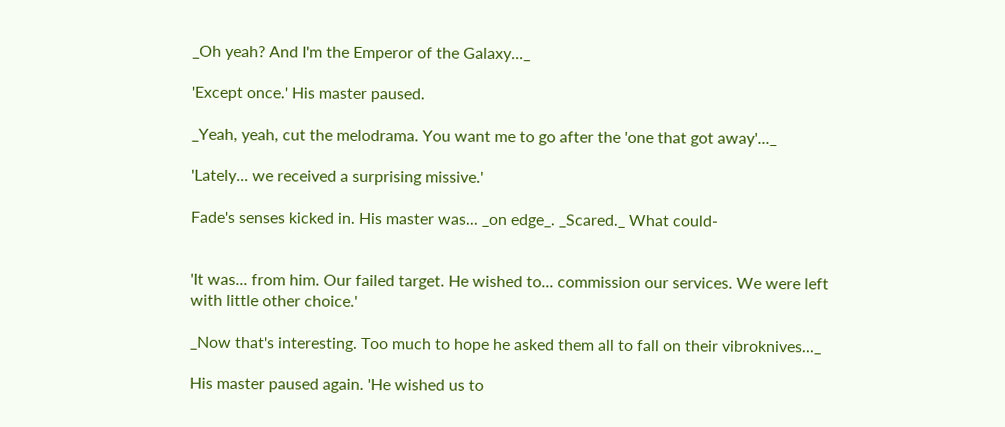_Oh yeah? And I'm the Emperor of the Galaxy..._

'Except once.' His master paused.

_Yeah, yeah, cut the melodrama. You want me to go after the 'one that got away'..._

'Lately... we received a surprising missive.'

Fade's senses kicked in. His master was... _on edge_. _Scared._ What could-


'It was... from him. Our failed target. He wished to... commission our services. We were left with little other choice.'

_Now that's interesting. Too much to hope he asked them all to fall on their vibroknives..._

His master paused again. 'He wished us to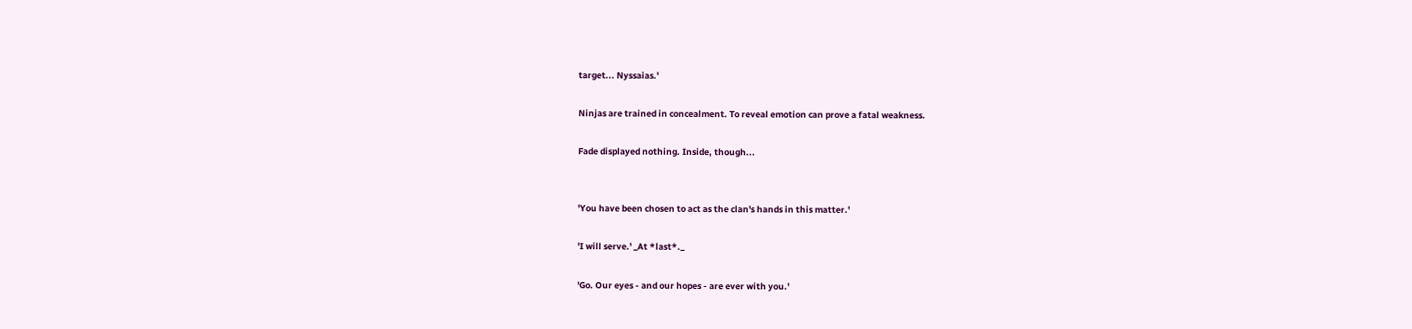target... Nyssaias.'

Ninjas are trained in concealment. To reveal emotion can prove a fatal weakness.

Fade displayed nothing. Inside, though...


'You have been chosen to act as the clan's hands in this matter.'

'I will serve.' _At *last*._

'Go. Our eyes - and our hopes - are ever with you.'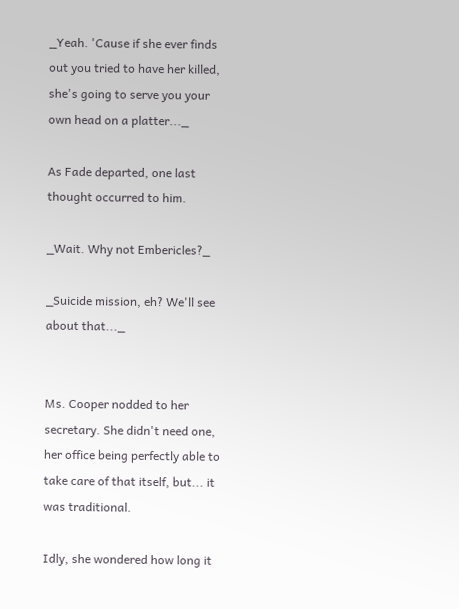_Yeah. 'Cause if she ever finds out you tried to have her killed, she's going to serve you your own head on a platter..._

As Fade departed, one last thought occurred to him.

_Wait. Why not Embericles?_

_Suicide mission, eh? We'll see about that..._


Ms. Cooper nodded to her secretary. She didn't need one, her office being perfectly able to take care of that itself, but... it was traditional.

Idly, she wondered how long it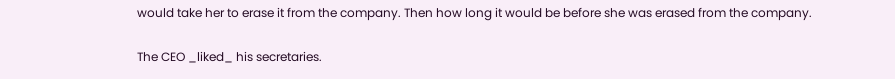would take her to erase it from the company. Then how long it would be before she was erased from the company.

The CEO _liked_ his secretaries.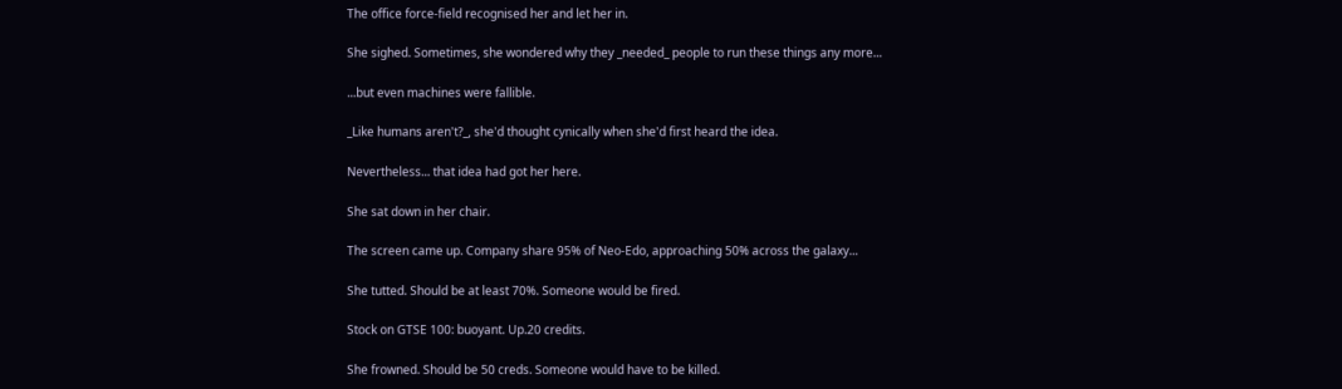The office force-field recognised her and let her in.

She sighed. Sometimes, she wondered why they _needed_ people to run these things any more...

...but even machines were fallible.

_Like humans aren't?_, she'd thought cynically when she'd first heard the idea.

Nevertheless... that idea had got her here.

She sat down in her chair.

The screen came up. Company share 95% of Neo-Edo, approaching 50% across the galaxy...

She tutted. Should be at least 70%. Someone would be fired.

Stock on GTSE 100: buoyant. Up.20 credits.

She frowned. Should be 50 creds. Someone would have to be killed.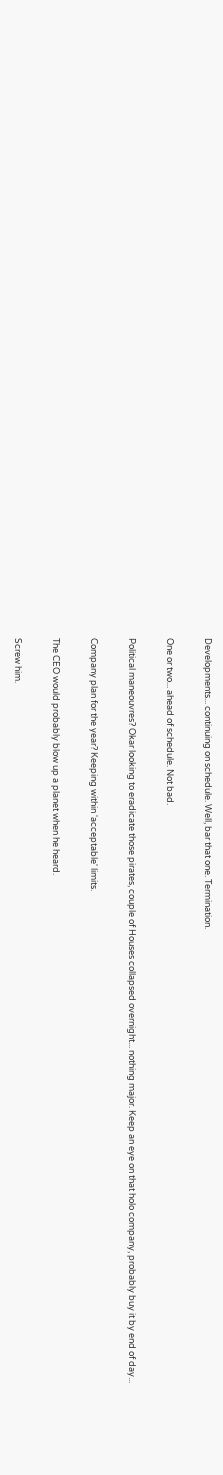Developments... continuing on schedule. Well, bar that one. Termination.

One or two... ahead of schedule. Not bad.

Political maneouvres? Okar looking to eradicate those pirates, couple of Houses collapsed overnight... nothing major. Keep an eye on that holo company, probably buy it by end of day...

Company plan for the year? Keeping within 'acceptable' limits.

The CEO would probably blow up a planet when he heard.

Screw him.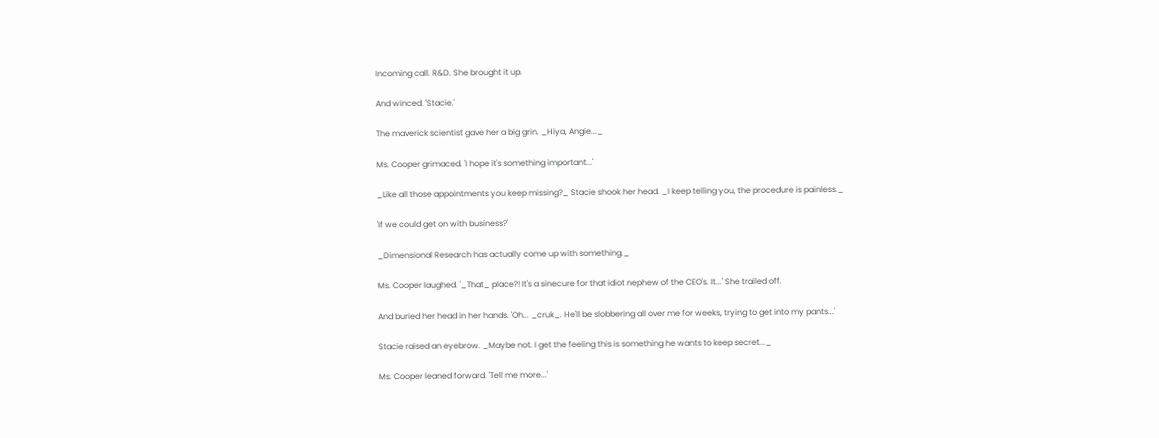Incoming call. R&D. She brought it up.

And winced. 'Stacie.'

The maverick scientist gave her a big grin. _Hiya, Angie..._

Ms. Cooper grimaced. 'I hope it's something important...'

_Like all those appointments you keep missing?_ Stacie shook her head. _I keep telling you, the procedure is painless._

'If we could get on with business?'

_Dimensional Research has actually come up with something._

Ms. Cooper laughed. '_That_ place?! It's a sinecure for that idiot nephew of the CEO's. It...' She trailed off.

And buried her head in her hands. 'Oh... _cruk_. He'll be slobbering all over me for weeks, trying to get into my pants...'

Stacie raised an eyebrow. _Maybe not. I get the feeling this is something he wants to keep secret..._

Ms. Cooper leaned forward. 'Tell me more...'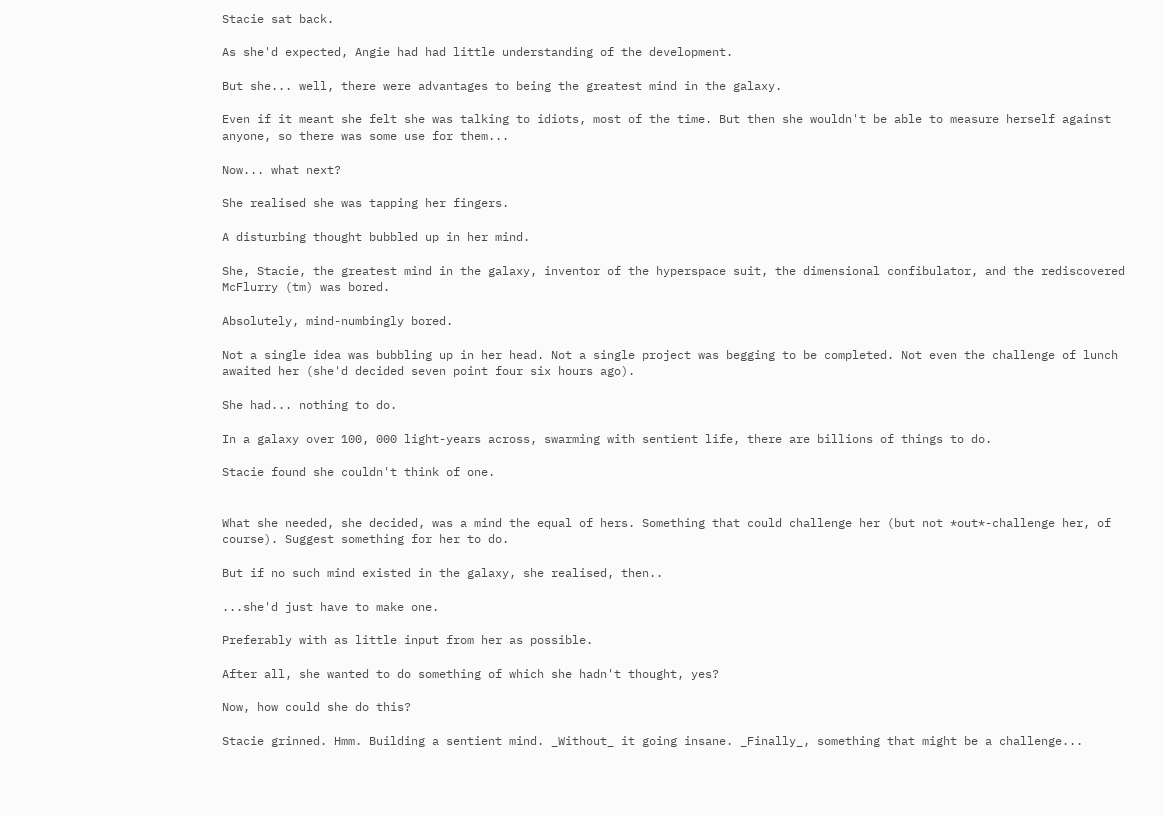Stacie sat back.

As she'd expected, Angie had had little understanding of the development.

But she... well, there were advantages to being the greatest mind in the galaxy.

Even if it meant she felt she was talking to idiots, most of the time. But then she wouldn't be able to measure herself against anyone, so there was some use for them...

Now... what next?

She realised she was tapping her fingers.

A disturbing thought bubbled up in her mind.

She, Stacie, the greatest mind in the galaxy, inventor of the hyperspace suit, the dimensional confibulator, and the rediscovered McFlurry (tm) was bored.

Absolutely, mind-numbingly bored.

Not a single idea was bubbling up in her head. Not a single project was begging to be completed. Not even the challenge of lunch awaited her (she'd decided seven point four six hours ago).

She had... nothing to do.

In a galaxy over 100, 000 light-years across, swarming with sentient life, there are billions of things to do.

Stacie found she couldn't think of one.


What she needed, she decided, was a mind the equal of hers. Something that could challenge her (but not *out*-challenge her, of course). Suggest something for her to do.

But if no such mind existed in the galaxy, she realised, then..

...she'd just have to make one.

Preferably with as little input from her as possible.

After all, she wanted to do something of which she hadn't thought, yes?

Now, how could she do this?

Stacie grinned. Hmm. Building a sentient mind. _Without_ it going insane. _Finally_, something that might be a challenge...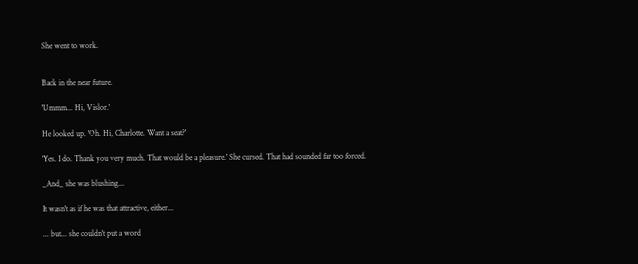She went to work.


Back in the near future.

'Ummm... Hi, Vislor.'

He looked up. 'Oh. Hi, Charlotte. Want a seat?'

'Yes. I do. Thank you very much. That would be a pleasure.' She cursed. That had sounded far too forced.

_And_ she was blushing...

It wasn't as if he was that attractive, either...

... but... she couldn't put a word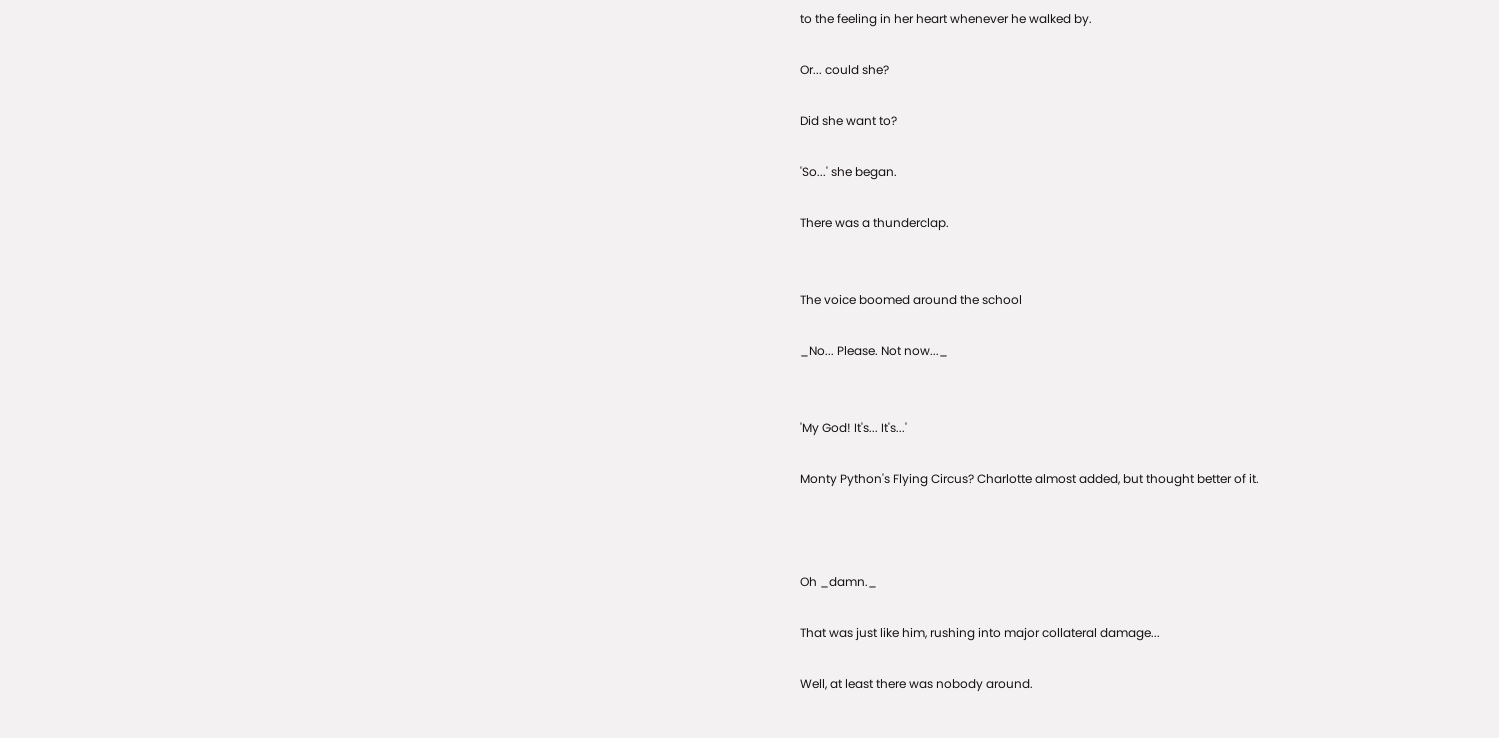to the feeling in her heart whenever he walked by.

Or... could she?

Did she want to?

'So...' she began.

There was a thunderclap.


The voice boomed around the school

_No... Please. Not now..._


'My God! It's... It's...'

Monty Python's Flying Circus? Charlotte almost added, but thought better of it.



Oh _damn._

That was just like him, rushing into major collateral damage...

Well, at least there was nobody around.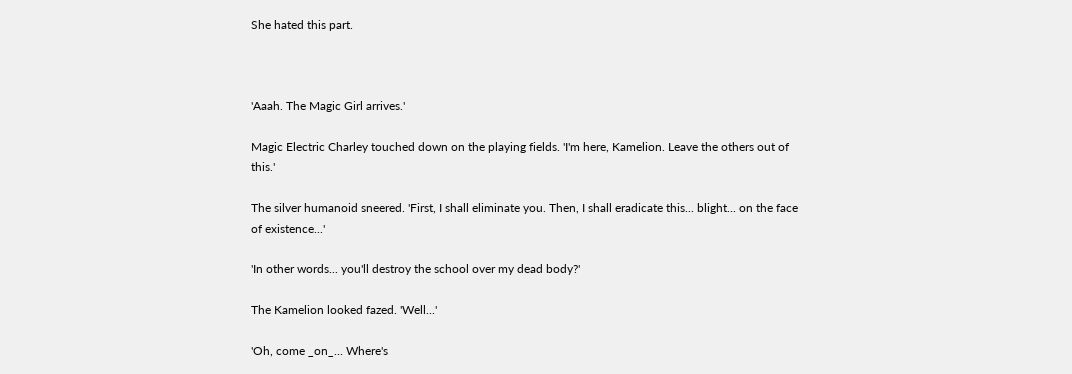She hated this part.



'Aaah. The Magic Girl arrives.'

Magic Electric Charley touched down on the playing fields. 'I'm here, Kamelion. Leave the others out of this.'

The silver humanoid sneered. 'First, I shall eliminate you. Then, I shall eradicate this... blight... on the face of existence...'

'In other words... you'll destroy the school over my dead body?'

The Kamelion looked fazed. 'Well...'

'Oh, come _on_... Where's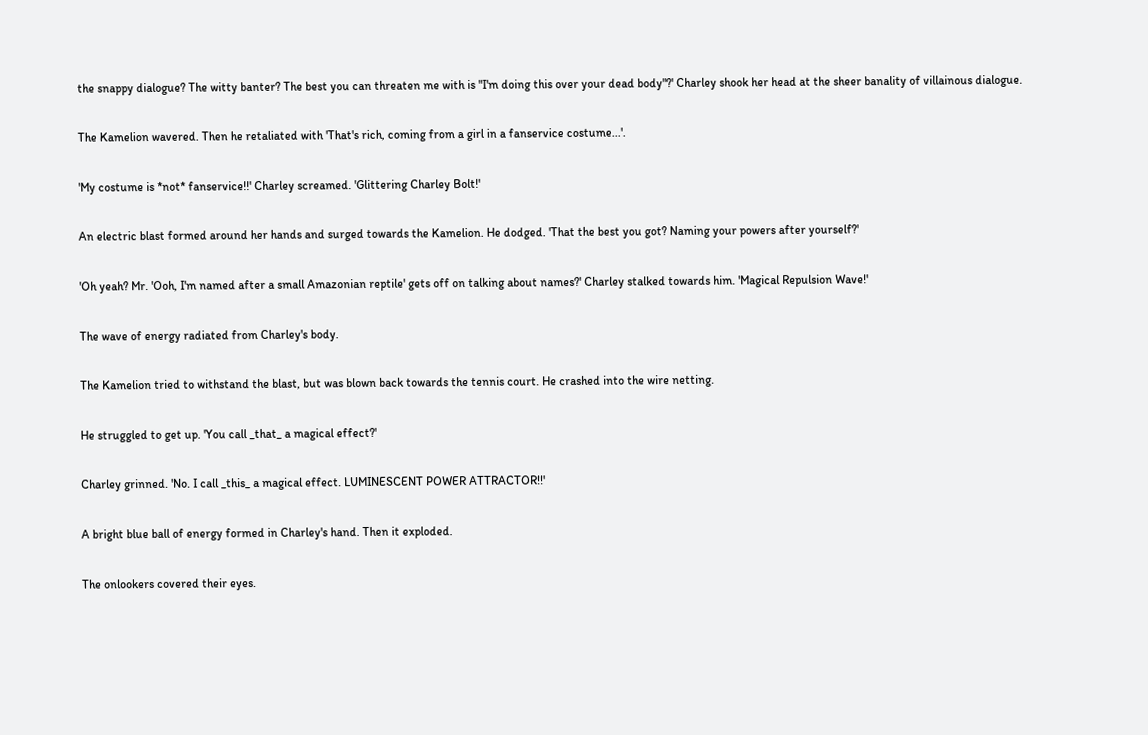the snappy dialogue? The witty banter? The best you can threaten me with is "I'm doing this over your dead body"?' Charley shook her head at the sheer banality of villainous dialogue.

The Kamelion wavered. Then he retaliated with 'That's rich, coming from a girl in a fanservice costume...'.

'My costume is *not* fanservice!!' Charley screamed. 'Glittering Charley Bolt!'

An electric blast formed around her hands and surged towards the Kamelion. He dodged. 'That the best you got? Naming your powers after yourself?'

'Oh yeah? Mr. 'Ooh, I'm named after a small Amazonian reptile' gets off on talking about names?' Charley stalked towards him. 'Magical Repulsion Wave!'

The wave of energy radiated from Charley's body.

The Kamelion tried to withstand the blast, but was blown back towards the tennis court. He crashed into the wire netting.

He struggled to get up. 'You call _that_ a magical effect?'

Charley grinned. 'No. I call _this_ a magical effect. LUMINESCENT POWER ATTRACTOR!!'

A bright blue ball of energy formed in Charley's hand. Then it exploded.

The onlookers covered their eyes.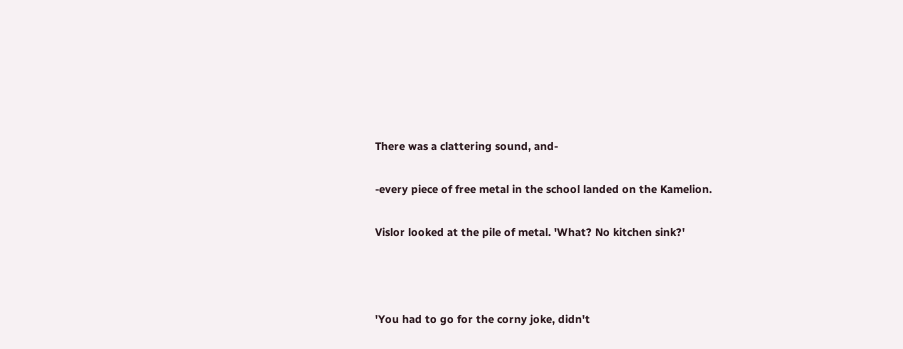There was a clattering sound, and-

-every piece of free metal in the school landed on the Kamelion.

Vislor looked at the pile of metal. 'What? No kitchen sink?'



'You had to go for the corny joke, didn't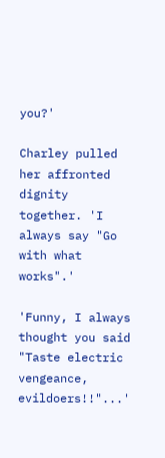you?'

Charley pulled her affronted dignity together. 'I always say "Go with what works".'

'Funny, I always thought you said "Taste electric vengeance, evildoers!!"...'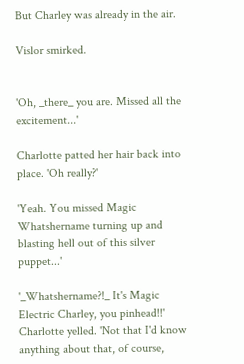But Charley was already in the air.

Vislor smirked.


'Oh, _there_ you are. Missed all the excitement...'

Charlotte patted her hair back into place. 'Oh really?'

'Yeah. You missed Magic Whatshername turning up and blasting hell out of this silver puppet...'

'_Whatshername?!_ It's Magic Electric Charley, you pinhead!!' Charlotte yelled. 'Not that I'd know anything about that, of course,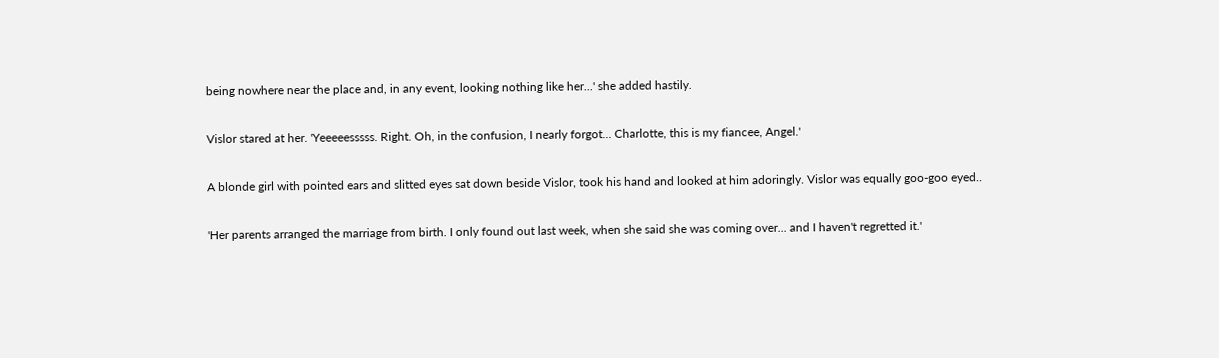being nowhere near the place and, in any event, looking nothing like her...' she added hastily.

Vislor stared at her. 'Yeeeeesssss. Right. Oh, in the confusion, I nearly forgot... Charlotte, this is my fiancee, Angel.'

A blonde girl with pointed ears and slitted eyes sat down beside Vislor, took his hand and looked at him adoringly. Vislor was equally goo-goo eyed..

'Her parents arranged the marriage from birth. I only found out last week, when she said she was coming over... and I haven't regretted it.'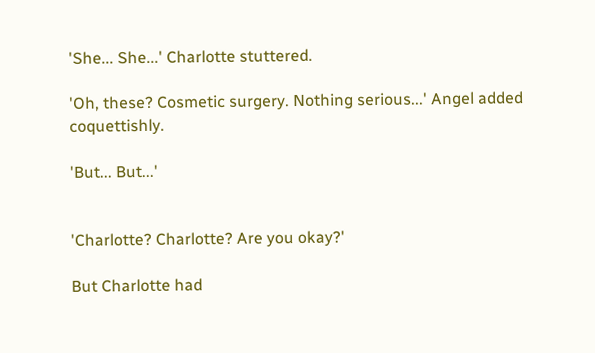'She... She...' Charlotte stuttered.

'Oh, these? Cosmetic surgery. Nothing serious...' Angel added coquettishly.

'But... But...'


'Charlotte? Charlotte? Are you okay?'

But Charlotte had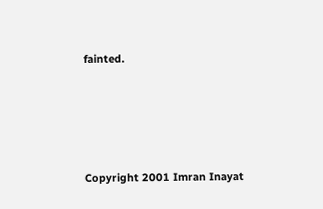fainted.




Copyright 2001 Imran Inayat